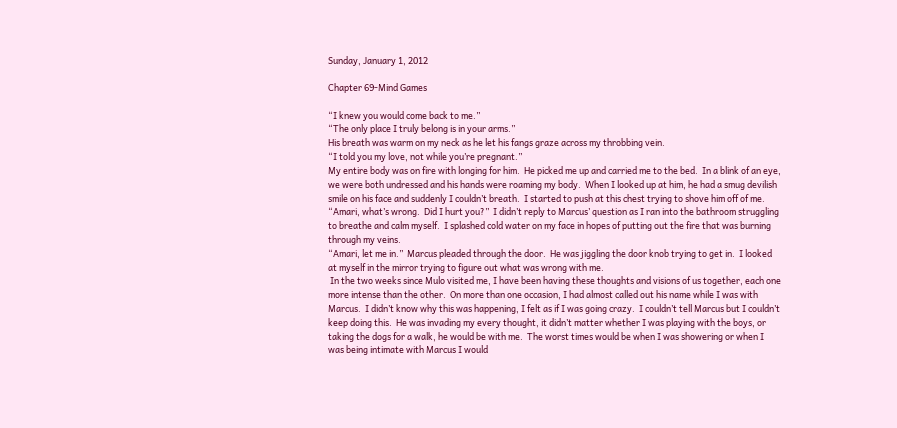Sunday, January 1, 2012

Chapter 69-Mind Games

“I knew you would come back to me.”
“The only place I truly belong is in your arms.”
His breath was warm on my neck as he let his fangs graze across my throbbing vein.
“I told you my love, not while you’re pregnant.”
My entire body was on fire with longing for him.  He picked me up and carried me to the bed.  In a blink of an eye, we were both undressed and his hands were roaming my body.  When I looked up at him, he had a smug devilish smile on his face and suddenly I couldn’t breath.  I started to push at this chest trying to shove him off of me.
“Amari, what’s wrong.  Did I hurt you?”  I didn’t reply to Marcus’ question as I ran into the bathroom struggling to breathe and calm myself.  I splashed cold water on my face in hopes of putting out the fire that was burning through my veins.
“Amari, let me in.”  Marcus pleaded through the door.  He was jiggling the door knob trying to get in.  I looked at myself in the mirror trying to figure out what was wrong with me.
 In the two weeks since Mulo visited me, I have been having these thoughts and visions of us together, each one more intense than the other.  On more than one occasion, I had almost called out his name while I was with Marcus.  I didn’t know why this was happening, I felt as if I was going crazy.  I couldn’t tell Marcus but I couldn’t keep doing this.  He was invading my every thought, it didn’t matter whether I was playing with the boys, or taking the dogs for a walk, he would be with me.  The worst times would be when I was showering or when I was being intimate with Marcus I would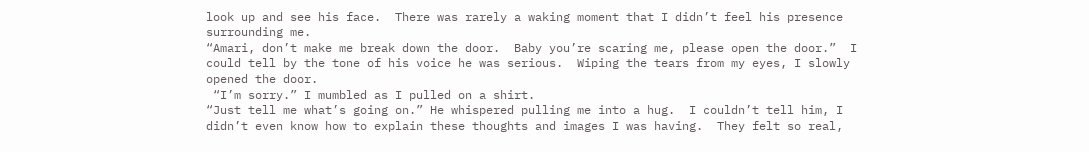look up and see his face.  There was rarely a waking moment that I didn’t feel his presence surrounding me.
“Amari, don’t make me break down the door.  Baby you’re scaring me, please open the door.”  I could tell by the tone of his voice he was serious.  Wiping the tears from my eyes, I slowly opened the door.
 “I’m sorry.” I mumbled as I pulled on a shirt.
“Just tell me what’s going on.” He whispered pulling me into a hug.  I couldn’t tell him, I didn’t even know how to explain these thoughts and images I was having.  They felt so real,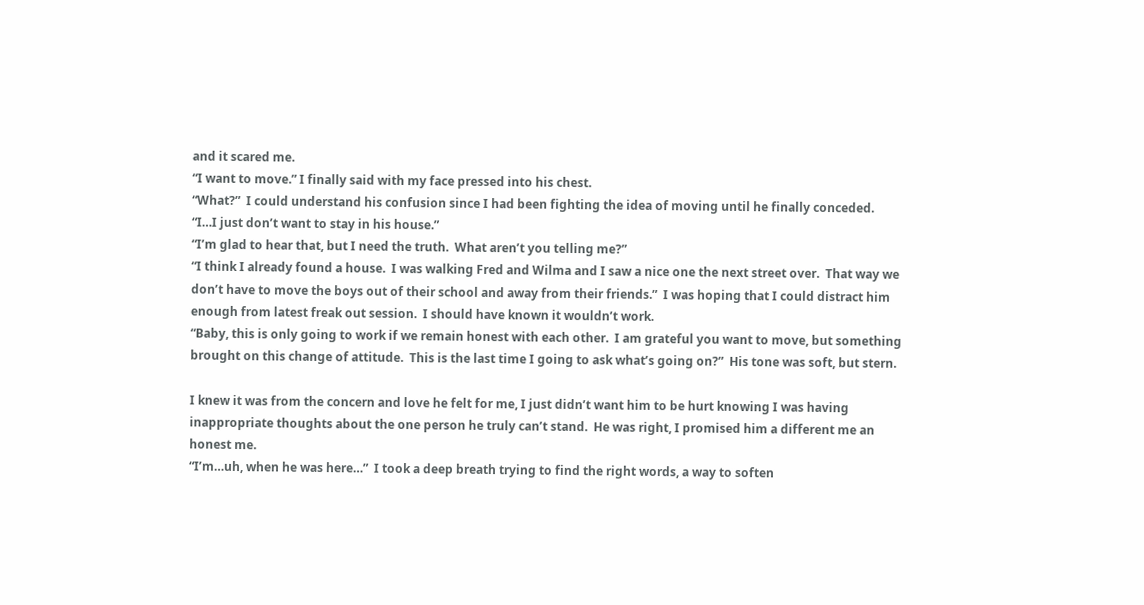and it scared me.
“I want to move.” I finally said with my face pressed into his chest.
“What?”  I could understand his confusion since I had been fighting the idea of moving until he finally conceded.
“I…I just don’t want to stay in his house.”
“I’m glad to hear that, but I need the truth.  What aren’t you telling me?”
“I think I already found a house.  I was walking Fred and Wilma and I saw a nice one the next street over.  That way we don’t have to move the boys out of their school and away from their friends.”  I was hoping that I could distract him enough from latest freak out session.  I should have known it wouldn’t work.
“Baby, this is only going to work if we remain honest with each other.  I am grateful you want to move, but something brought on this change of attitude.  This is the last time I going to ask what’s going on?”  His tone was soft, but stern.

I knew it was from the concern and love he felt for me, I just didn’t want him to be hurt knowing I was having inappropriate thoughts about the one person he truly can’t stand.  He was right, I promised him a different me an honest me.
“I’m…uh, when he was here…”  I took a deep breath trying to find the right words, a way to soften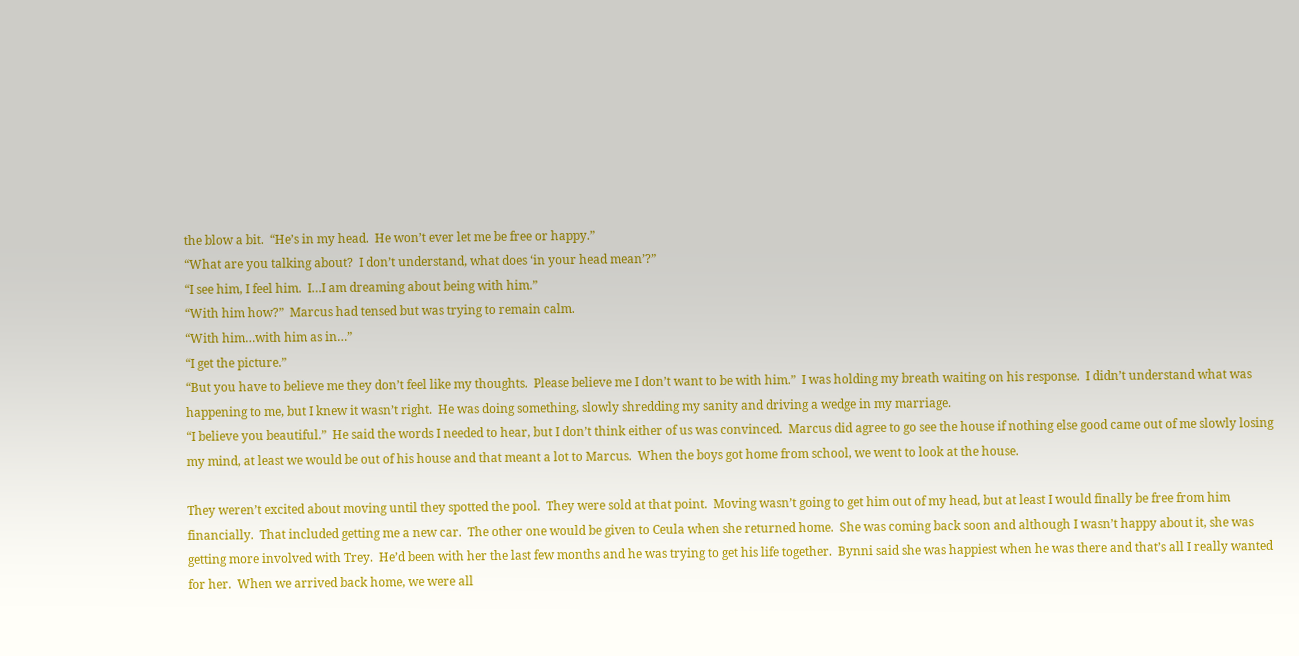the blow a bit.  “He’s in my head.  He won’t ever let me be free or happy.”
“What are you talking about?  I don’t understand, what does ‘in your head mean’?”
“I see him, I feel him.  I…I am dreaming about being with him.”
“With him how?”  Marcus had tensed but was trying to remain calm.
“With him…with him as in…”
“I get the picture.”
“But you have to believe me they don’t feel like my thoughts.  Please believe me I don’t want to be with him.”  I was holding my breath waiting on his response.  I didn’t understand what was happening to me, but I knew it wasn’t right.  He was doing something, slowly shredding my sanity and driving a wedge in my marriage.
“I believe you beautiful.”  He said the words I needed to hear, but I don’t think either of us was convinced.  Marcus did agree to go see the house if nothing else good came out of me slowly losing my mind, at least we would be out of his house and that meant a lot to Marcus.  When the boys got home from school, we went to look at the house.

They weren’t excited about moving until they spotted the pool.  They were sold at that point.  Moving wasn’t going to get him out of my head, but at least I would finally be free from him financially.  That included getting me a new car.  The other one would be given to Ceula when she returned home.  She was coming back soon and although I wasn’t happy about it, she was getting more involved with Trey.  He’d been with her the last few months and he was trying to get his life together.  Bynni said she was happiest when he was there and that’s all I really wanted for her.  When we arrived back home, we were all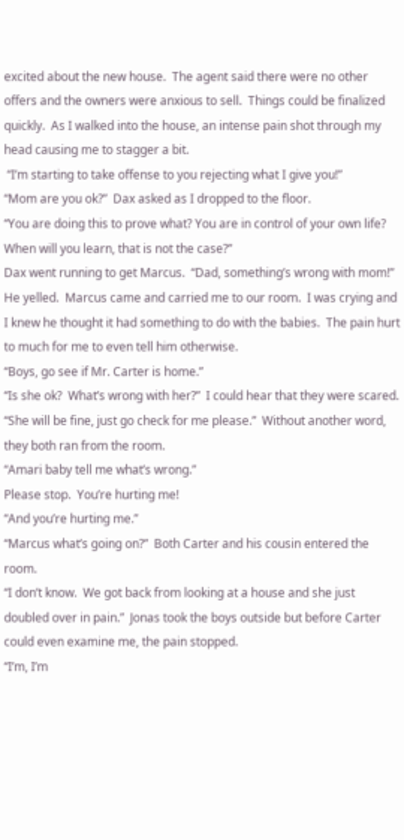excited about the new house.  The agent said there were no other offers and the owners were anxious to sell.  Things could be finalized quickly.  As I walked into the house, an intense pain shot through my head causing me to stagger a bit.
 “I’m starting to take offense to you rejecting what I give you!”
“Mom are you ok?”  Dax asked as I dropped to the floor.
“You are doing this to prove what? You are in control of your own life? When will you learn, that is not the case?”
Dax went running to get Marcus.  “Dad, something’s wrong with mom!”  He yelled.  Marcus came and carried me to our room.  I was crying and I knew he thought it had something to do with the babies.  The pain hurt to much for me to even tell him otherwise.
“Boys, go see if Mr. Carter is home.”
“Is she ok?  What’s wrong with her?”  I could hear that they were scared.
“She will be fine, just go check for me please.”  Without another word, they both ran from the room.
“Amari baby tell me what’s wrong.”
Please stop.  You’re hurting me!
“And you’re hurting me.”
“Marcus what’s going on?”  Both Carter and his cousin entered the room.
“I don’t know.  We got back from looking at a house and she just doubled over in pain.”  Jonas took the boys outside but before Carter could even examine me, the pain stopped.
“I’m, I’m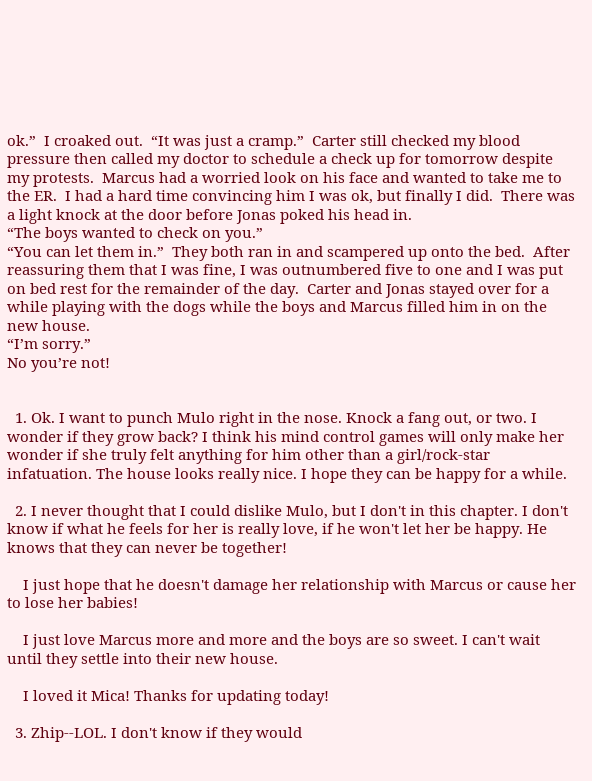ok.”  I croaked out.  “It was just a cramp.”  Carter still checked my blood pressure then called my doctor to schedule a check up for tomorrow despite my protests.  Marcus had a worried look on his face and wanted to take me to the ER.  I had a hard time convincing him I was ok, but finally I did.  There was a light knock at the door before Jonas poked his head in.
“The boys wanted to check on you.”
“You can let them in.”  They both ran in and scampered up onto the bed.  After reassuring them that I was fine, I was outnumbered five to one and I was put on bed rest for the remainder of the day.  Carter and Jonas stayed over for a while playing with the dogs while the boys and Marcus filled him in on the new house.
“I’m sorry.”
No you’re not!


  1. Ok. I want to punch Mulo right in the nose. Knock a fang out, or two. I wonder if they grow back? I think his mind control games will only make her wonder if she truly felt anything for him other than a girl/rock-star infatuation. The house looks really nice. I hope they can be happy for a while.

  2. I never thought that I could dislike Mulo, but I don't in this chapter. I don't know if what he feels for her is really love, if he won't let her be happy. He knows that they can never be together!

    I just hope that he doesn't damage her relationship with Marcus or cause her to lose her babies!

    I just love Marcus more and more and the boys are so sweet. I can't wait until they settle into their new house.

    I loved it Mica! Thanks for updating today!

  3. Zhip--LOL. I don't know if they would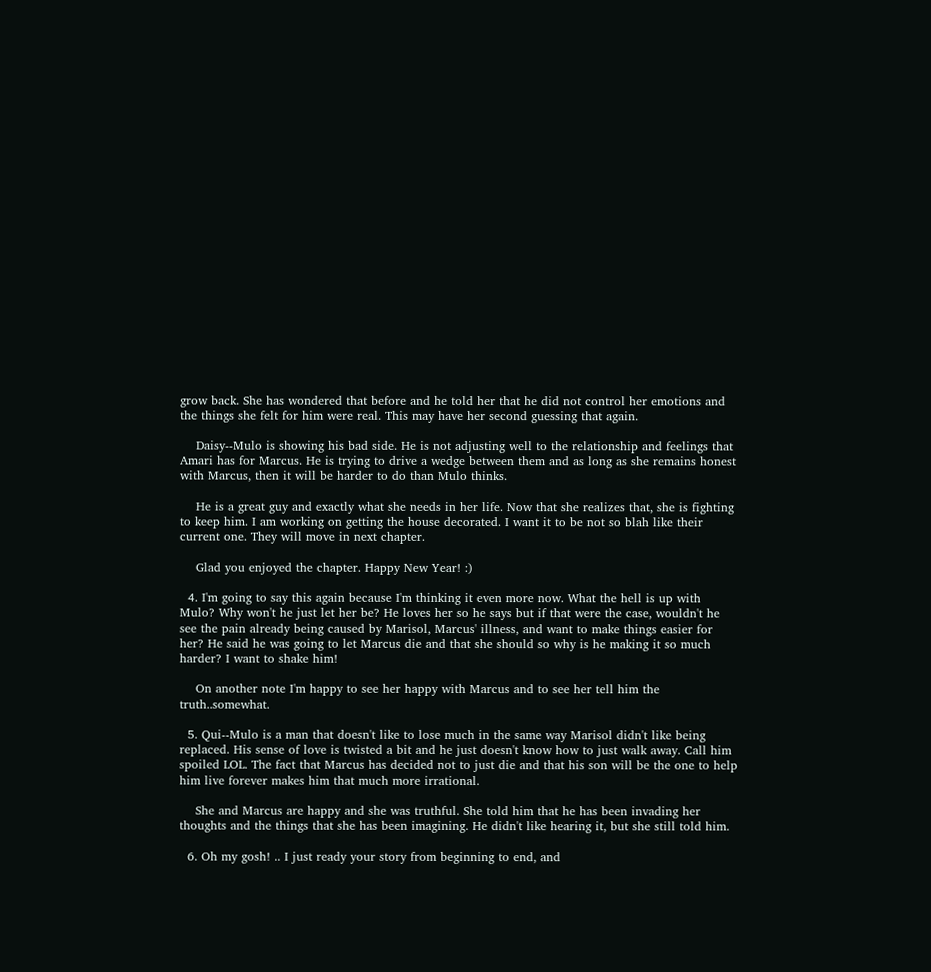grow back. She has wondered that before and he told her that he did not control her emotions and the things she felt for him were real. This may have her second guessing that again.

    Daisy--Mulo is showing his bad side. He is not adjusting well to the relationship and feelings that Amari has for Marcus. He is trying to drive a wedge between them and as long as she remains honest with Marcus, then it will be harder to do than Mulo thinks.

    He is a great guy and exactly what she needs in her life. Now that she realizes that, she is fighting to keep him. I am working on getting the house decorated. I want it to be not so blah like their current one. They will move in next chapter.

    Glad you enjoyed the chapter. Happy New Year! :)

  4. I'm going to say this again because I'm thinking it even more now. What the hell is up with Mulo? Why won't he just let her be? He loves her so he says but if that were the case, wouldn't he see the pain already being caused by Marisol, Marcus' illness, and want to make things easier for her? He said he was going to let Marcus die and that she should so why is he making it so much harder? I want to shake him!

    On another note I'm happy to see her happy with Marcus and to see her tell him the truth..somewhat.

  5. Qui--Mulo is a man that doesn't like to lose much in the same way Marisol didn't like being replaced. His sense of love is twisted a bit and he just doesn't know how to just walk away. Call him spoiled LOL. The fact that Marcus has decided not to just die and that his son will be the one to help him live forever makes him that much more irrational.

    She and Marcus are happy and she was truthful. She told him that he has been invading her thoughts and the things that she has been imagining. He didn't like hearing it, but she still told him.

  6. Oh my gosh! .. I just ready your story from beginning to end, and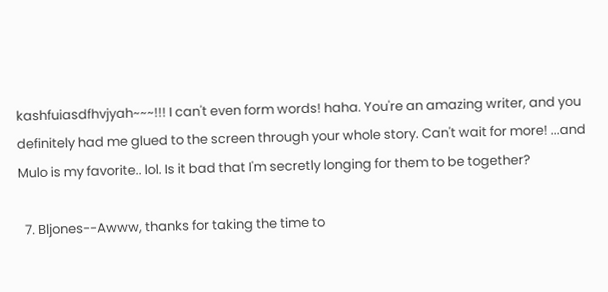kashfuiasdfhvjyah~~~!!! I can't even form words! haha. You're an amazing writer, and you definitely had me glued to the screen through your whole story. Can't wait for more! ...and Mulo is my favorite.. lol. Is it bad that I'm secretly longing for them to be together?

  7. Bljones--Awww, thanks for taking the time to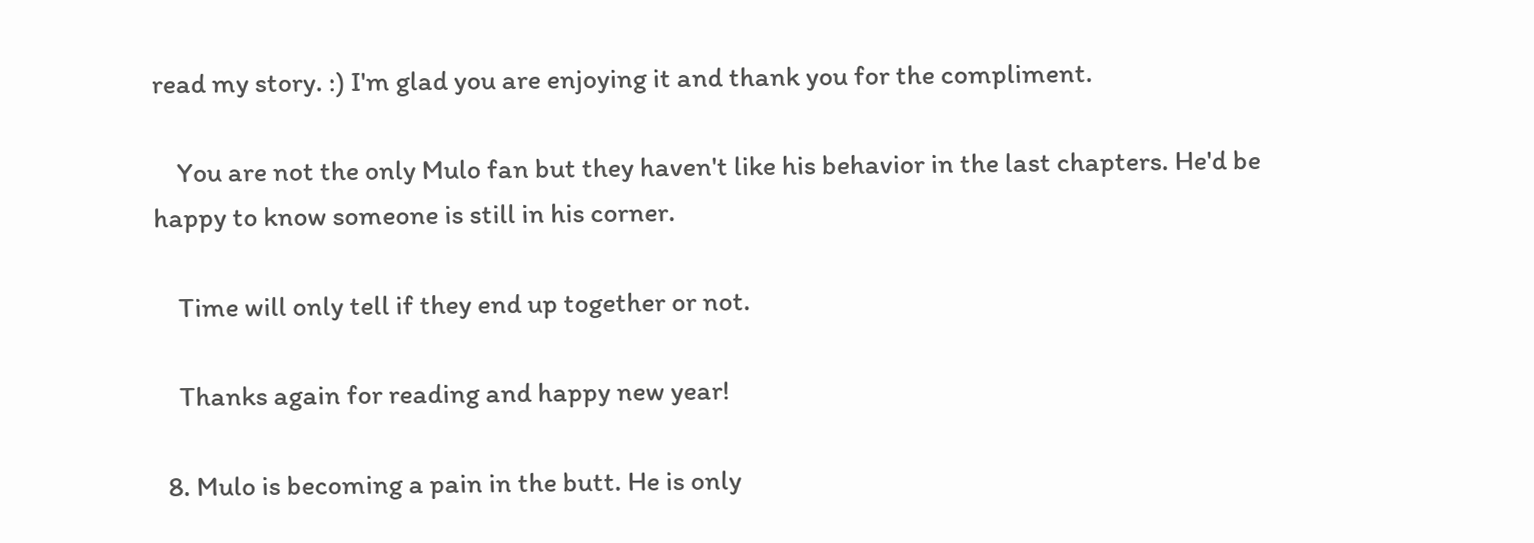read my story. :) I'm glad you are enjoying it and thank you for the compliment.

    You are not the only Mulo fan but they haven't like his behavior in the last chapters. He'd be happy to know someone is still in his corner.

    Time will only tell if they end up together or not.

    Thanks again for reading and happy new year!

  8. Mulo is becoming a pain in the butt. He is only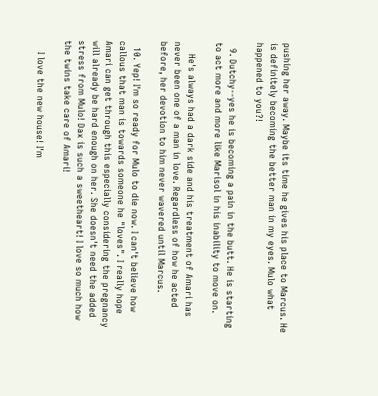pushing her away. Maybe its time he gives his place to Marcus. He is definitely becoming the better man in my eyes. Mulo what happened to you?!

  9. Dutchy--yes he is becoming a pain in the butt. He is starting to act more and more like Marisol in his inability to move on.

    He's always had a dark side and his treatment of Amari has never been one of a man in love. Regardless of how he acted before, her devotion to him never wavered until Marcus.

  10. Yep! I'm so ready for Mulo to die now. I can't believe how callous that man is towards someone he "loves". I really hope Amari can get through this especially considering the pregnancy will already be hard enough on her. She doesn't need the added stress from Mulo! Dax is such a sweetheart! I love so much how the twins take care of Amari!

    I love the new house! I'm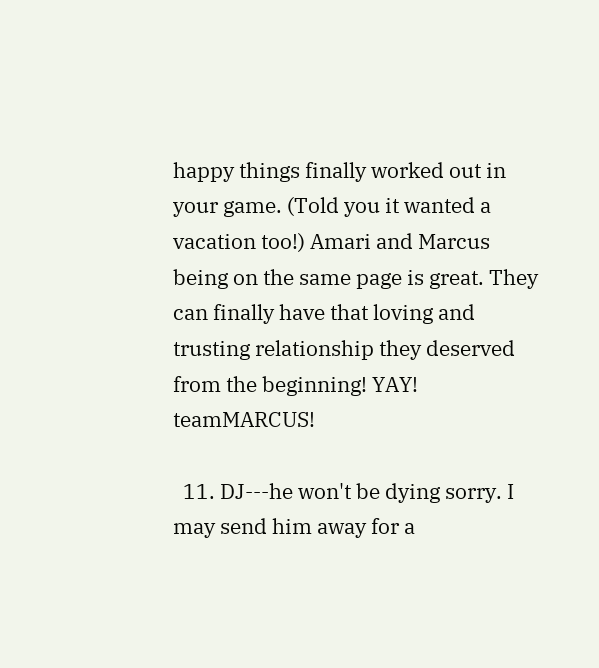happy things finally worked out in your game. (Told you it wanted a vacation too!) Amari and Marcus being on the same page is great. They can finally have that loving and trusting relationship they deserved from the beginning! YAY! teamMARCUS!

  11. DJ---he won't be dying sorry. I may send him away for a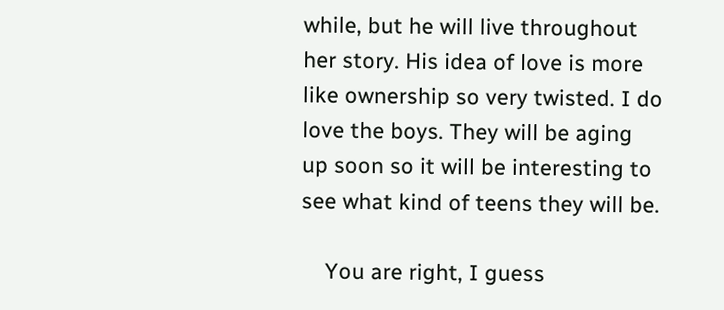while, but he will live throughout her story. His idea of love is more like ownership so very twisted. I do love the boys. They will be aging up soon so it will be interesting to see what kind of teens they will be.

    You are right, I guess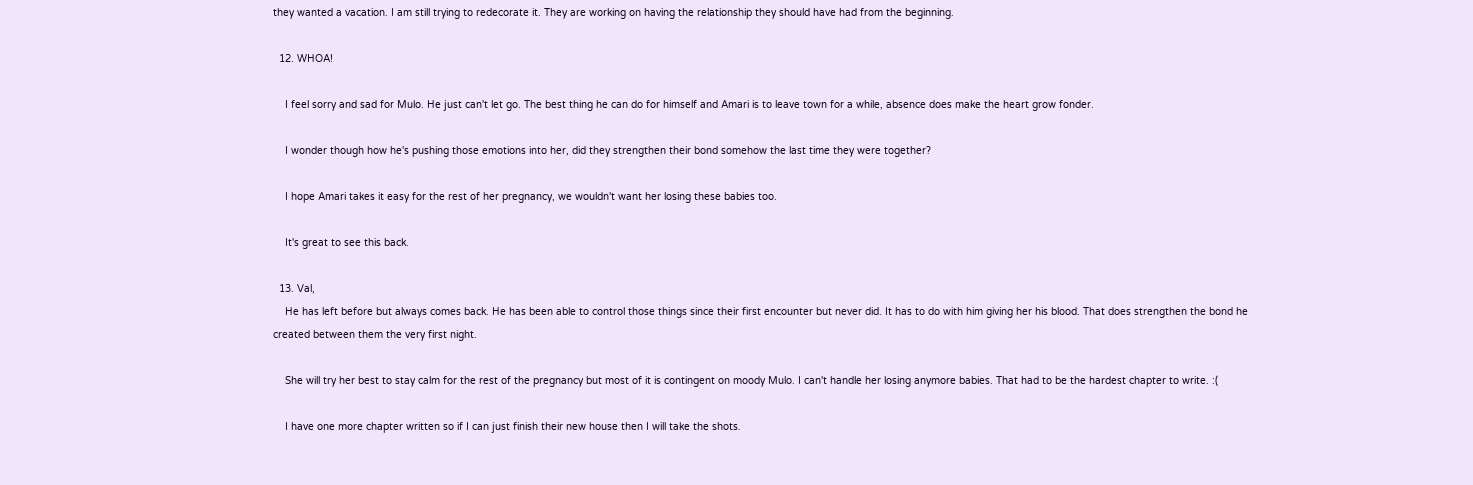they wanted a vacation. I am still trying to redecorate it. They are working on having the relationship they should have had from the beginning.

  12. WHOA!

    I feel sorry and sad for Mulo. He just can't let go. The best thing he can do for himself and Amari is to leave town for a while, absence does make the heart grow fonder.

    I wonder though how he's pushing those emotions into her, did they strengthen their bond somehow the last time they were together?

    I hope Amari takes it easy for the rest of her pregnancy, we wouldn't want her losing these babies too.

    It's great to see this back.

  13. Val,
    He has left before but always comes back. He has been able to control those things since their first encounter but never did. It has to do with him giving her his blood. That does strengthen the bond he created between them the very first night.

    She will try her best to stay calm for the rest of the pregnancy but most of it is contingent on moody Mulo. I can't handle her losing anymore babies. That had to be the hardest chapter to write. :(

    I have one more chapter written so if I can just finish their new house then I will take the shots.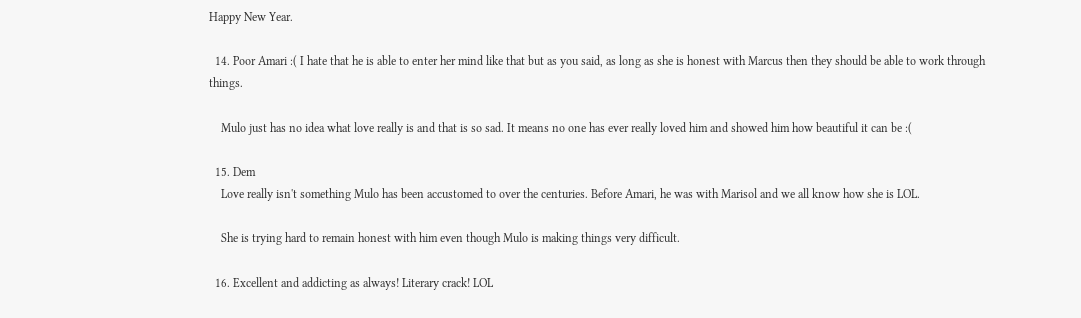Happy New Year.

  14. Poor Amari :( I hate that he is able to enter her mind like that but as you said, as long as she is honest with Marcus then they should be able to work through things.

    Mulo just has no idea what love really is and that is so sad. It means no one has ever really loved him and showed him how beautiful it can be :(

  15. Dem
    Love really isn't something Mulo has been accustomed to over the centuries. Before Amari, he was with Marisol and we all know how she is LOL.

    She is trying hard to remain honest with him even though Mulo is making things very difficult.

  16. Excellent and addicting as always! Literary crack! LOL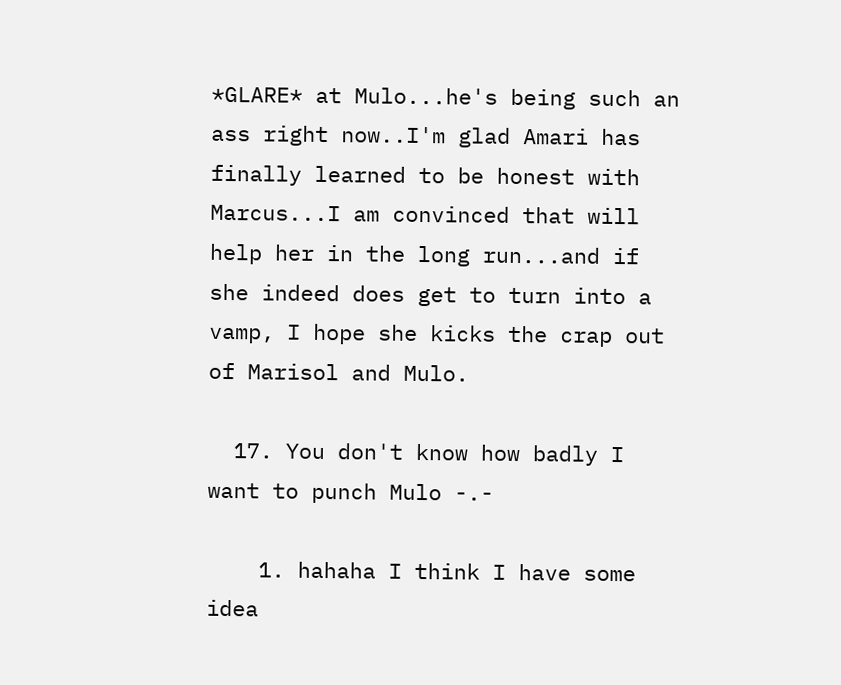*GLARE* at Mulo...he's being such an ass right now..I'm glad Amari has finally learned to be honest with Marcus...I am convinced that will help her in the long run...and if she indeed does get to turn into a vamp, I hope she kicks the crap out of Marisol and Mulo.

  17. You don't know how badly I want to punch Mulo -.-

    1. hahaha I think I have some idea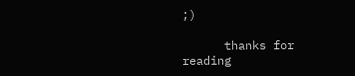;)

      thanks for reading